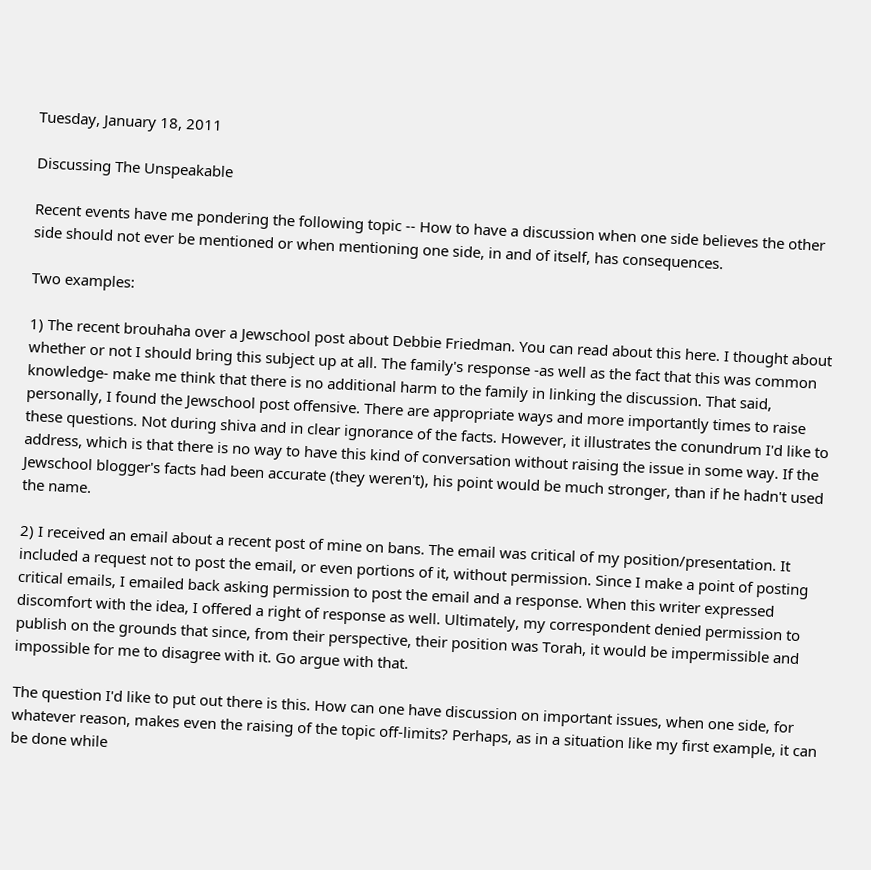Tuesday, January 18, 2011

Discussing The Unspeakable

Recent events have me pondering the following topic -- How to have a discussion when one side believes the other side should not ever be mentioned or when mentioning one side, in and of itself, has consequences.

Two examples:

1) The recent brouhaha over a Jewschool post about Debbie Friedman. You can read about this here. I thought about whether or not I should bring this subject up at all. The family's response -as well as the fact that this was common knowledge- make me think that there is no additional harm to the family in linking the discussion. That said, personally, I found the Jewschool post offensive. There are appropriate ways and more importantly times to raise these questions. Not during shiva and in clear ignorance of the facts. However, it illustrates the conundrum I'd like to address, which is that there is no way to have this kind of conversation without raising the issue in some way. If the Jewschool blogger's facts had been accurate (they weren't), his point would be much stronger, than if he hadn't used the name.

2) I received an email about a recent post of mine on bans. The email was critical of my position/presentation. It included a request not to post the email, or even portions of it, without permission. Since I make a point of posting critical emails, I emailed back asking permission to post the email and a response. When this writer expressed discomfort with the idea, I offered a right of response as well. Ultimately, my correspondent denied permission to publish on the grounds that since, from their perspective, their position was Torah, it would be impermissible and impossible for me to disagree with it. Go argue with that.

The question I'd like to put out there is this. How can one have discussion on important issues, when one side, for whatever reason, makes even the raising of the topic off-limits? Perhaps, as in a situation like my first example, it can be done while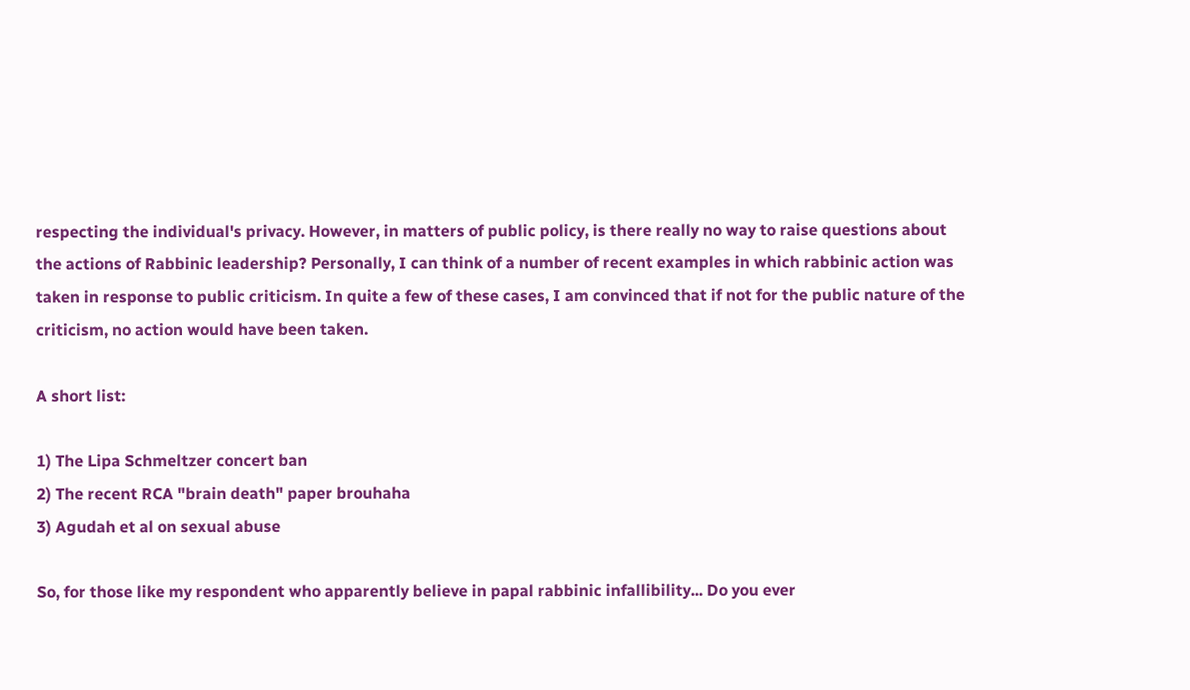respecting the individual's privacy. However, in matters of public policy, is there really no way to raise questions about the actions of Rabbinic leadership? Personally, I can think of a number of recent examples in which rabbinic action was taken in response to public criticism. In quite a few of these cases, I am convinced that if not for the public nature of the criticism, no action would have been taken.

A short list:

1) The Lipa Schmeltzer concert ban
2) The recent RCA "brain death" paper brouhaha
3) Agudah et al on sexual abuse

So, for those like my respondent who apparently believe in papal rabbinic infallibility... Do you ever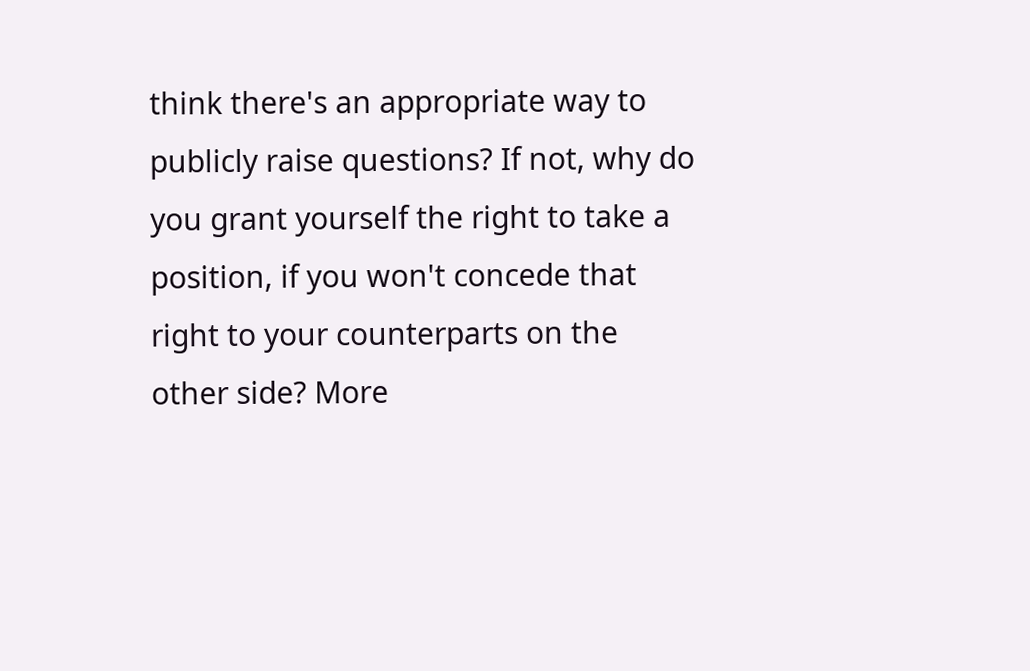think there's an appropriate way to publicly raise questions? If not, why do you grant yourself the right to take a position, if you won't concede that right to your counterparts on the other side? More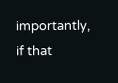importantly, if that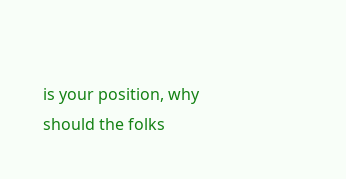is your position, why should the folks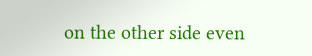on the other side even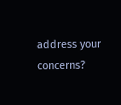address your concerns?